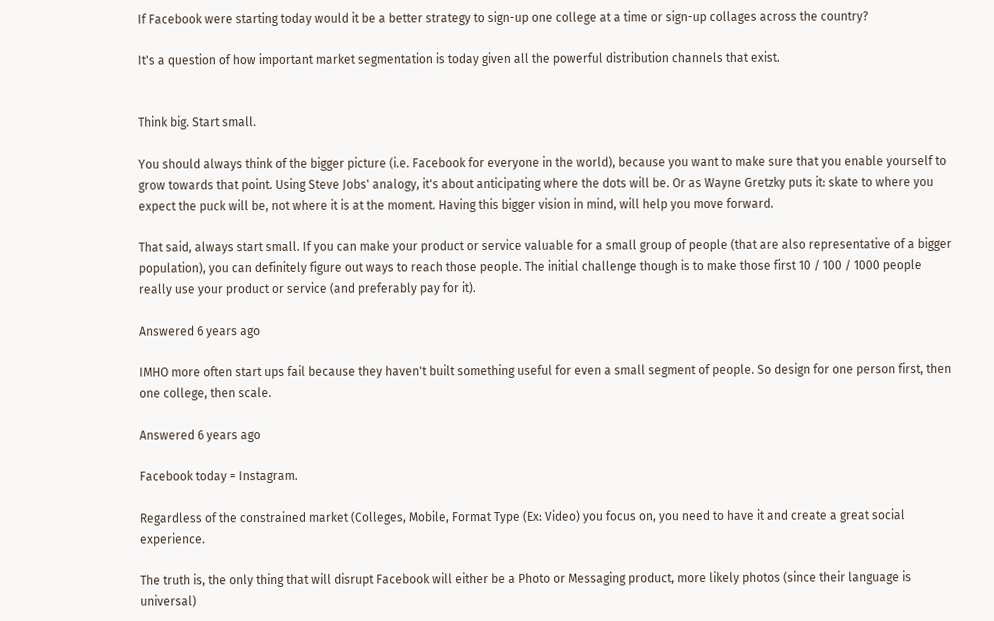If Facebook were starting today would it be a better strategy to sign-up one college at a time or sign-up collages across the country?

It's a question of how important market segmentation is today given all the powerful distribution channels that exist.


Think big. Start small.

You should always think of the bigger picture (i.e. Facebook for everyone in the world), because you want to make sure that you enable yourself to grow towards that point. Using Steve Jobs' analogy, it's about anticipating where the dots will be. Or as Wayne Gretzky puts it: skate to where you expect the puck will be, not where it is at the moment. Having this bigger vision in mind, will help you move forward.

That said, always start small. If you can make your product or service valuable for a small group of people (that are also representative of a bigger population), you can definitely figure out ways to reach those people. The initial challenge though is to make those first 10 / 100 / 1000 people really use your product or service (and preferably pay for it).

Answered 6 years ago

IMHO more often start ups fail because they haven't built something useful for even a small segment of people. So design for one person first, then one college, then scale.

Answered 6 years ago

Facebook today = Instagram.

Regardless of the constrained market (Colleges, Mobile, Format Type (Ex: Video) you focus on, you need to have it and create a great social experience.

The truth is, the only thing that will disrupt Facebook will either be a Photo or Messaging product, more likely photos (since their language is universal)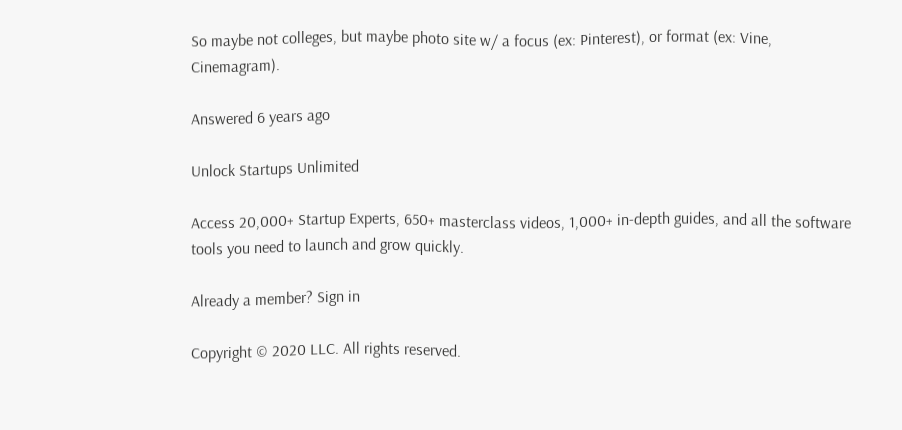So maybe not colleges, but maybe photo site w/ a focus (ex: Pinterest), or format (ex: Vine, Cinemagram).

Answered 6 years ago

Unlock Startups Unlimited

Access 20,000+ Startup Experts, 650+ masterclass videos, 1,000+ in-depth guides, and all the software tools you need to launch and grow quickly.

Already a member? Sign in

Copyright © 2020 LLC. All rights reserved.